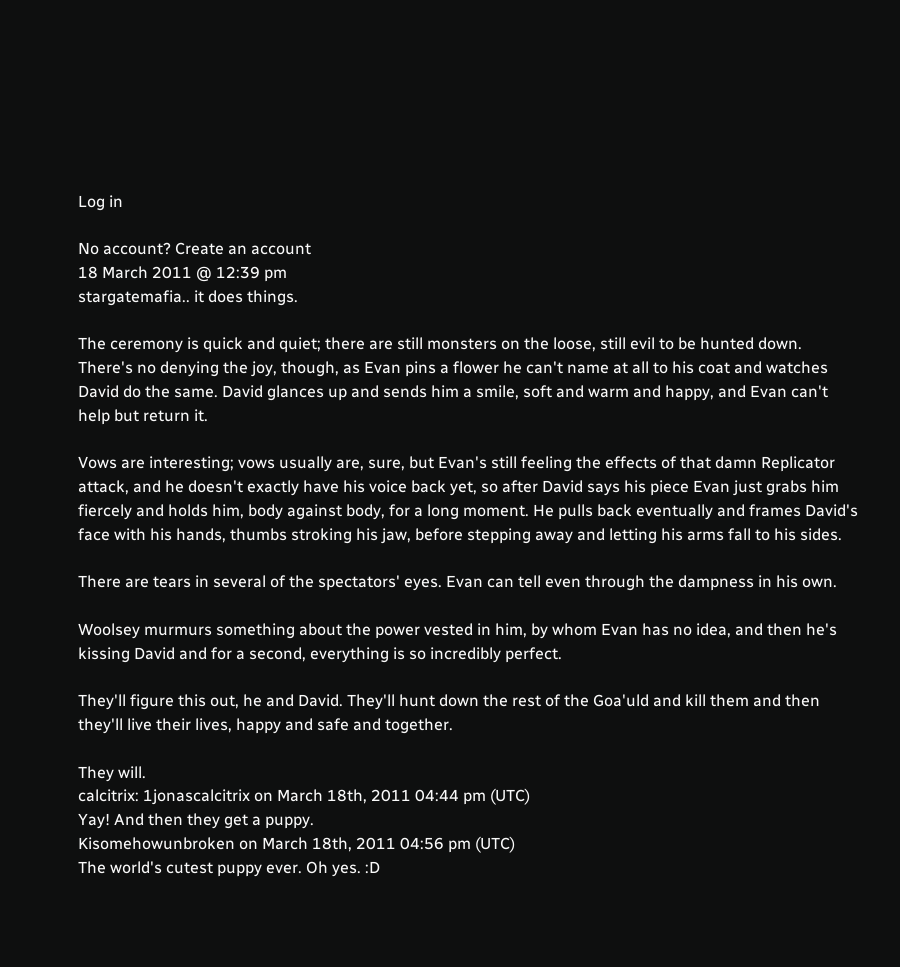Log in

No account? Create an account
18 March 2011 @ 12:39 pm
stargatemafia.. it does things.

The ceremony is quick and quiet; there are still monsters on the loose, still evil to be hunted down. There's no denying the joy, though, as Evan pins a flower he can't name at all to his coat and watches David do the same. David glances up and sends him a smile, soft and warm and happy, and Evan can't help but return it.

Vows are interesting; vows usually are, sure, but Evan's still feeling the effects of that damn Replicator attack, and he doesn't exactly have his voice back yet, so after David says his piece Evan just grabs him fiercely and holds him, body against body, for a long moment. He pulls back eventually and frames David's face with his hands, thumbs stroking his jaw, before stepping away and letting his arms fall to his sides.

There are tears in several of the spectators' eyes. Evan can tell even through the dampness in his own.

Woolsey murmurs something about the power vested in him, by whom Evan has no idea, and then he's kissing David and for a second, everything is so incredibly perfect.

They'll figure this out, he and David. They'll hunt down the rest of the Goa'uld and kill them and then they'll live their lives, happy and safe and together.

They will.
calcitrix: 1jonascalcitrix on March 18th, 2011 04:44 pm (UTC)
Yay! And then they get a puppy.
Kisomehowunbroken on March 18th, 2011 04:56 pm (UTC)
The world's cutest puppy ever. Oh yes. :D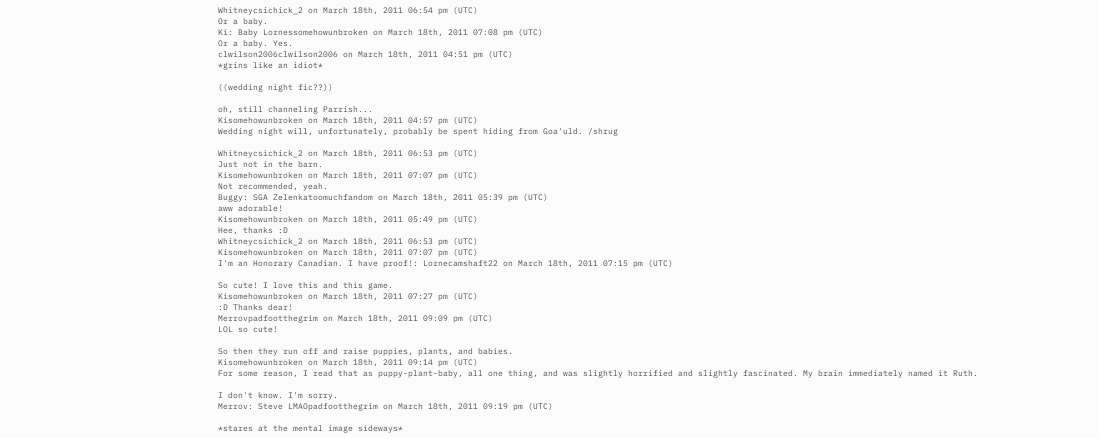Whitneycsichick_2 on March 18th, 2011 06:54 pm (UTC)
Or a baby.
Ki: Baby Lornessomehowunbroken on March 18th, 2011 07:08 pm (UTC)
Or a baby. Yes.
clwilson2006clwilson2006 on March 18th, 2011 04:51 pm (UTC)
*grins like an idiot*

((wedding night fic??))

oh, still channeling Parrish...
Kisomehowunbroken on March 18th, 2011 04:57 pm (UTC)
Wedding night will, unfortunately, probably be spent hiding from Goa'uld. /shrug

Whitneycsichick_2 on March 18th, 2011 06:53 pm (UTC)
Just not in the barn.
Kisomehowunbroken on March 18th, 2011 07:07 pm (UTC)
Not recommended, yeah.
Buggy: SGA Zelenkatoomuchfandom on March 18th, 2011 05:39 pm (UTC)
aww adorable!
Kisomehowunbroken on March 18th, 2011 05:49 pm (UTC)
Hee, thanks :D
Whitneycsichick_2 on March 18th, 2011 06:53 pm (UTC)
Kisomehowunbroken on March 18th, 2011 07:07 pm (UTC)
I'm an Honorary Canadian. I have proof!: Lornecamshaft22 on March 18th, 2011 07:15 pm (UTC)

So cute! I love this and this game.
Kisomehowunbroken on March 18th, 2011 07:27 pm (UTC)
:D Thanks dear!
Merrovpadfootthegrim on March 18th, 2011 09:09 pm (UTC)
LOL so cute!

So then they run off and raise puppies, plants, and babies.
Kisomehowunbroken on March 18th, 2011 09:14 pm (UTC)
For some reason, I read that as puppy-plant-baby, all one thing, and was slightly horrified and slightly fascinated. My brain immediately named it Ruth.

I don't know. I'm sorry.
Merrov: Steve LMAOpadfootthegrim on March 18th, 2011 09:19 pm (UTC)

*stares at the mental image sideways*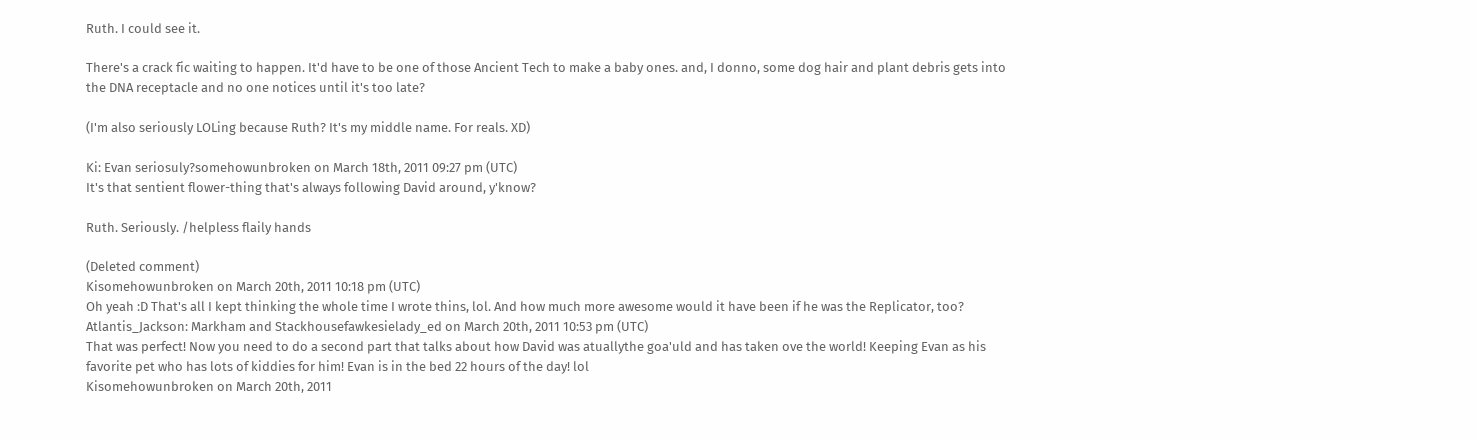Ruth. I could see it.

There's a crack fic waiting to happen. It'd have to be one of those Ancient Tech to make a baby ones. and, I donno, some dog hair and plant debris gets into the DNA receptacle and no one notices until it's too late?

(I'm also seriously LOLing because Ruth? It's my middle name. For reals. XD)

Ki: Evan seriosuly?somehowunbroken on March 18th, 2011 09:27 pm (UTC)
It's that sentient flower-thing that's always following David around, y'know?

Ruth. Seriously. /helpless flaily hands

(Deleted comment)
Kisomehowunbroken on March 20th, 2011 10:18 pm (UTC)
Oh yeah :D That's all I kept thinking the whole time I wrote thins, lol. And how much more awesome would it have been if he was the Replicator, too?
Atlantis_Jackson: Markham and Stackhousefawkesielady_ed on March 20th, 2011 10:53 pm (UTC)
That was perfect! Now you need to do a second part that talks about how David was atuallythe goa'uld and has taken ove the world! Keeping Evan as his favorite pet who has lots of kiddies for him! Evan is in the bed 22 hours of the day! lol
Kisomehowunbroken on March 20th, 2011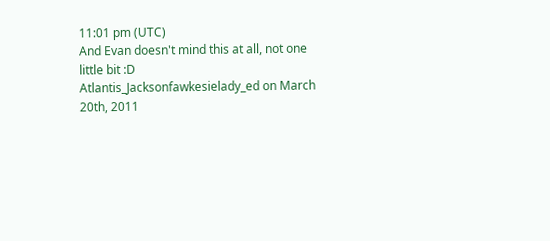11:01 pm (UTC)
And Evan doesn't mind this at all, not one little bit :D
Atlantis_Jacksonfawkesielady_ed on March 20th, 2011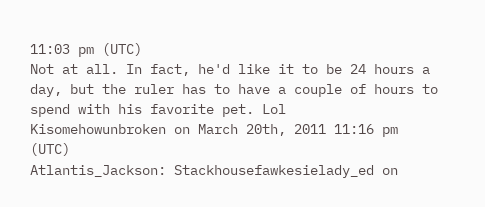11:03 pm (UTC)
Not at all. In fact, he'd like it to be 24 hours a day, but the ruler has to have a couple of hours to spend with his favorite pet. Lol
Kisomehowunbroken on March 20th, 2011 11:16 pm (UTC)
Atlantis_Jackson: Stackhousefawkesielady_ed on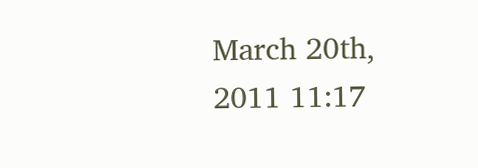March 20th, 2011 11:17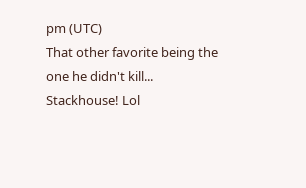pm (UTC)
That other favorite being the one he didn't kill... Stackhouse! Lol